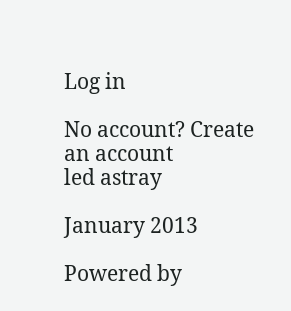Log in

No account? Create an account
led astray

January 2013

Powered by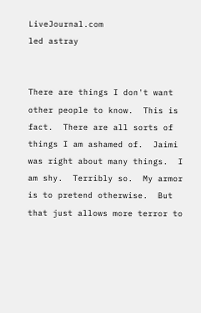LiveJournal.com
led astray


There are things I don't want other people to know.  This is fact.  There are all sorts of things I am ashamed of.  Jaimi was right about many things.  I am shy.  Terribly so.  My armor is to pretend otherwise.  But that just allows more terror to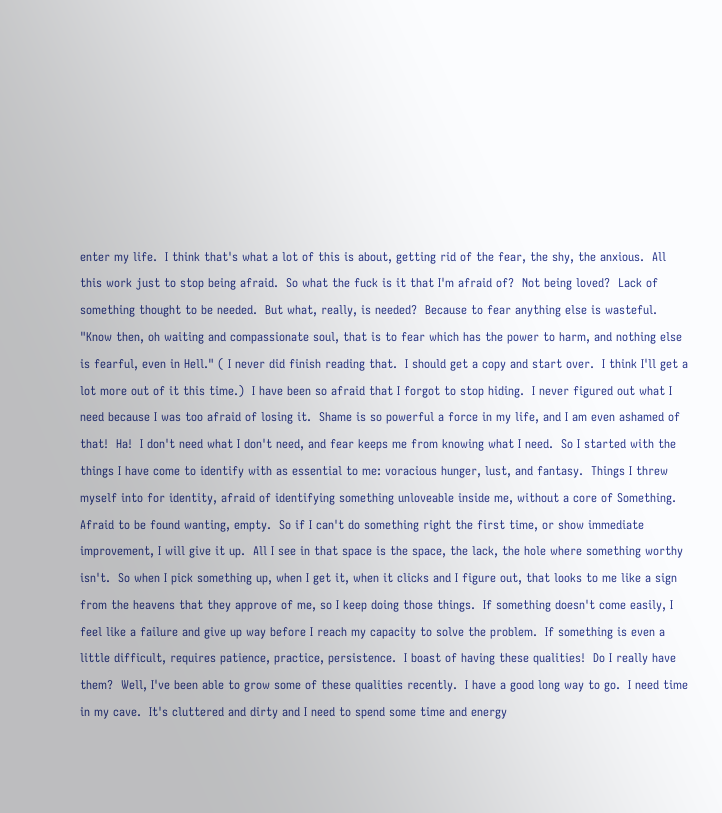enter my life.  I think that's what a lot of this is about, getting rid of the fear, the shy, the anxious.  All this work just to stop being afraid.  So what the fuck is it that I'm afraid of?  Not being loved?  Lack of something thought to be needed.  But what, really, is needed?  Because to fear anything else is wasteful.  "Know then, oh waiting and compassionate soul, that is to fear which has the power to harm, and nothing else is fearful, even in Hell." ( I never did finish reading that.  I should get a copy and start over.  I think I'll get a lot more out of it this time.)  I have been so afraid that I forgot to stop hiding.  I never figured out what I need because I was too afraid of losing it.  Shame is so powerful a force in my life, and I am even ashamed of that!  Ha!  I don't need what I don't need, and fear keeps me from knowing what I need.  So I started with the things I have come to identify with as essential to me: voracious hunger, lust, and fantasy.  Things I threw myself into for identity, afraid of identifying something unloveable inside me, without a core of Something.  Afraid to be found wanting, empty.  So if I can't do something right the first time, or show immediate improvement, I will give it up.  All I see in that space is the space, the lack, the hole where something worthy isn't.  So when I pick something up, when I get it, when it clicks and I figure out, that looks to me like a sign from the heavens that they approve of me, so I keep doing those things.  If something doesn't come easily, I feel like a failure and give up way before I reach my capacity to solve the problem.  If something is even a little difficult, requires patience, practice, persistence.  I boast of having these qualities!  Do I really have them?  Well, I've been able to grow some of these qualities recently.  I have a good long way to go.  I need time in my cave.  It's cluttered and dirty and I need to spend some time and energy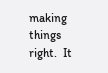making things right.  It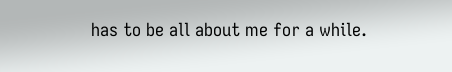has to be all about me for a while.